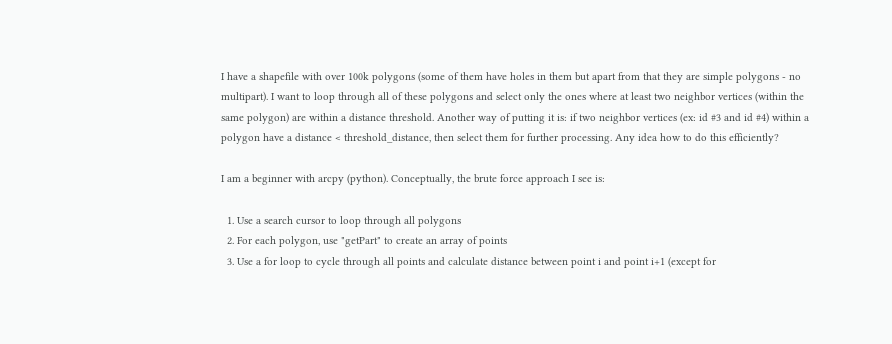I have a shapefile with over 100k polygons (some of them have holes in them but apart from that they are simple polygons - no multipart). I want to loop through all of these polygons and select only the ones where at least two neighbor vertices (within the same polygon) are within a distance threshold. Another way of putting it is: if two neighbor vertices (ex: id #3 and id #4) within a polygon have a distance < threshold_distance, then select them for further processing. Any idea how to do this efficiently?

I am a beginner with arcpy (python). Conceptually, the brute force approach I see is:

  1. Use a search cursor to loop through all polygons
  2. For each polygon, use "getPart" to create an array of points
  3. Use a for loop to cycle through all points and calculate distance between point i and point i+1 (except for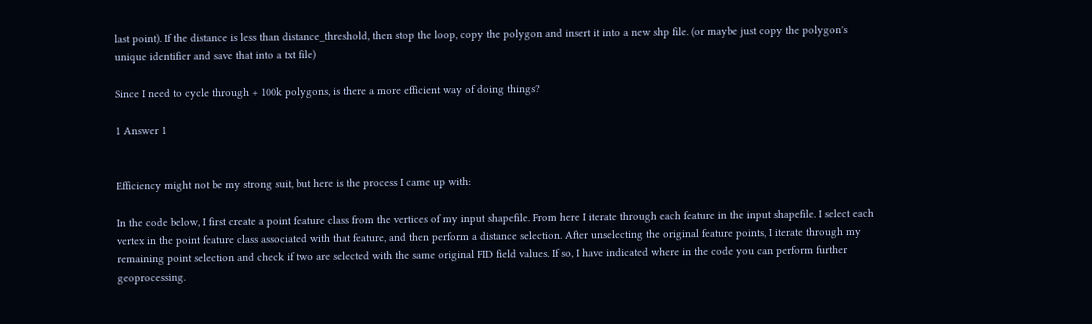last point). If the distance is less than distance_threshold, then stop the loop, copy the polygon and insert it into a new shp file. (or maybe just copy the polygon's unique identifier and save that into a txt file)

Since I need to cycle through + 100k polygons, is there a more efficient way of doing things?

1 Answer 1


Efficiency might not be my strong suit, but here is the process I came up with:

In the code below, I first create a point feature class from the vertices of my input shapefile. From here I iterate through each feature in the input shapefile. I select each vertex in the point feature class associated with that feature, and then perform a distance selection. After unselecting the original feature points, I iterate through my remaining point selection and check if two are selected with the same original FID field values. If so, I have indicated where in the code you can perform further geoprocessing.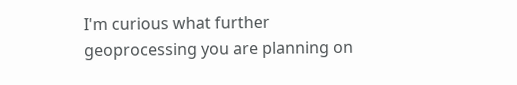I'm curious what further geoprocessing you are planning on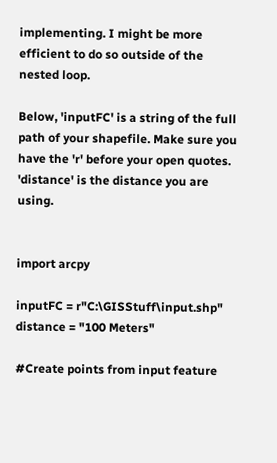implementing. I might be more efficient to do so outside of the nested loop.

Below, 'inputFC' is a string of the full path of your shapefile. Make sure you have the 'r' before your open quotes. 'distance' is the distance you are using.


import arcpy

inputFC = r"C:\GISStuff\input.shp"
distance = "100 Meters"

#Create points from input feature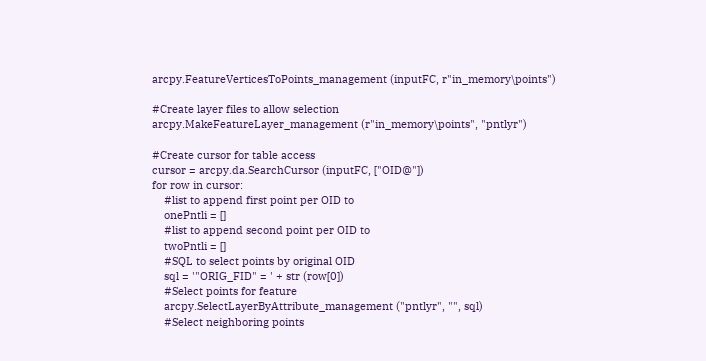arcpy.FeatureVerticesToPoints_management (inputFC, r"in_memory\points")

#Create layer files to allow selection
arcpy.MakeFeatureLayer_management (r"in_memory\points", "pntlyr")

#Create cursor for table access
cursor = arcpy.da.SearchCursor (inputFC, ["OID@"])
for row in cursor:
    #list to append first point per OID to
    onePntli = []
    #list to append second point per OID to
    twoPntli = []
    #SQL to select points by original OID
    sql = '"ORIG_FID" = ' + str (row[0])
    #Select points for feature
    arcpy.SelectLayerByAttribute_management ("pntlyr", "", sql)
    #Select neighboring points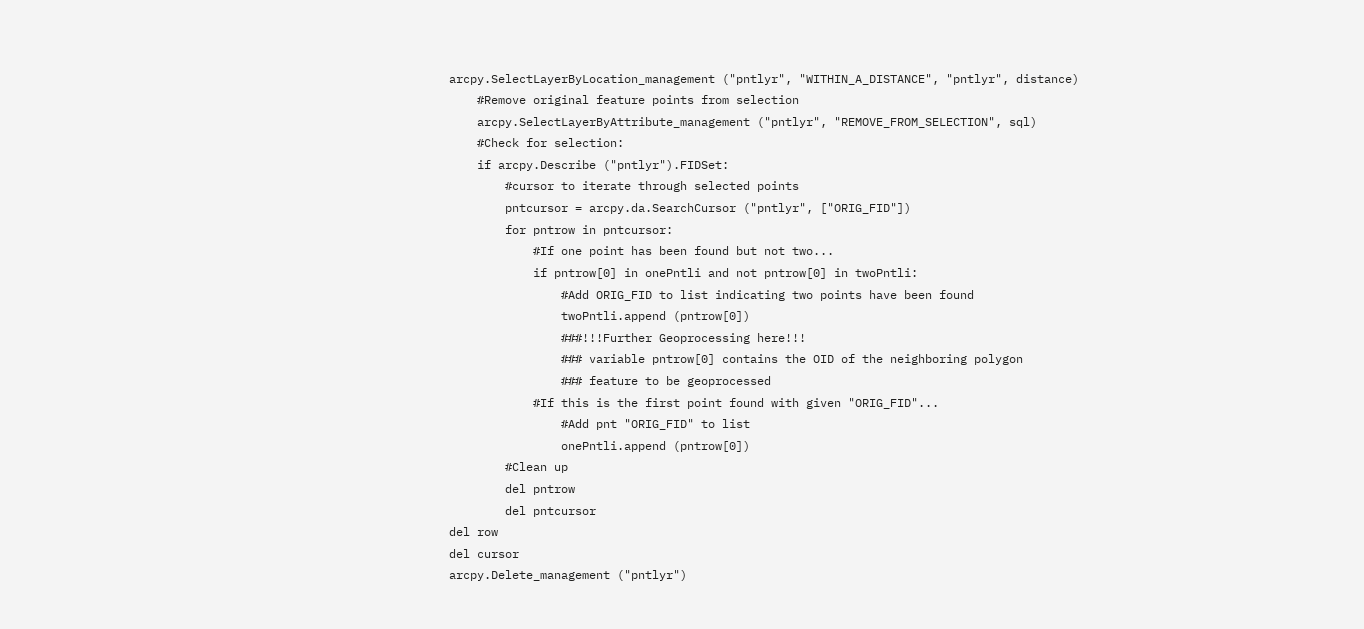arcpy.SelectLayerByLocation_management ("pntlyr", "WITHIN_A_DISTANCE", "pntlyr", distance)
    #Remove original feature points from selection
    arcpy.SelectLayerByAttribute_management ("pntlyr", "REMOVE_FROM_SELECTION", sql)
    #Check for selection:
    if arcpy.Describe ("pntlyr").FIDSet:
        #cursor to iterate through selected points
        pntcursor = arcpy.da.SearchCursor ("pntlyr", ["ORIG_FID"])
        for pntrow in pntcursor:
            #If one point has been found but not two...
            if pntrow[0] in onePntli and not pntrow[0] in twoPntli:
                #Add ORIG_FID to list indicating two points have been found
                twoPntli.append (pntrow[0])
                ###!!!Further Geoprocessing here!!!
                ### variable pntrow[0] contains the OID of the neighboring polygon
                ### feature to be geoprocessed
            #If this is the first point found with given "ORIG_FID"...
                #Add pnt "ORIG_FID" to list
                onePntli.append (pntrow[0])
        #Clean up
        del pntrow
        del pntcursor
del row
del cursor
arcpy.Delete_management ("pntlyr")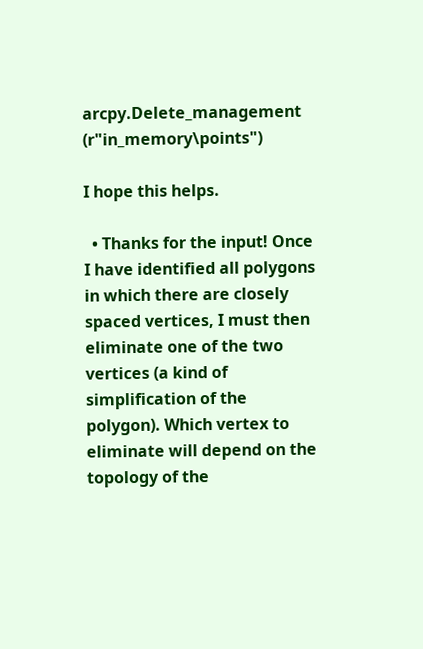arcpy.Delete_management (r"in_memory\points")

I hope this helps.

  • Thanks for the input! Once I have identified all polygons in which there are closely spaced vertices, I must then eliminate one of the two vertices (a kind of simplification of the polygon). Which vertex to eliminate will depend on the topology of the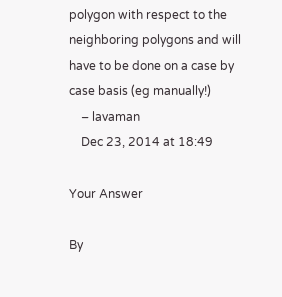polygon with respect to the neighboring polygons and will have to be done on a case by case basis (eg manually!)
    – lavaman
    Dec 23, 2014 at 18:49

Your Answer

By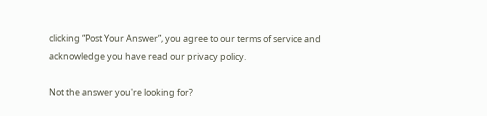clicking “Post Your Answer”, you agree to our terms of service and acknowledge you have read our privacy policy.

Not the answer you're looking for?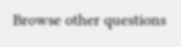Browse other questions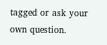tagged or ask your own question.